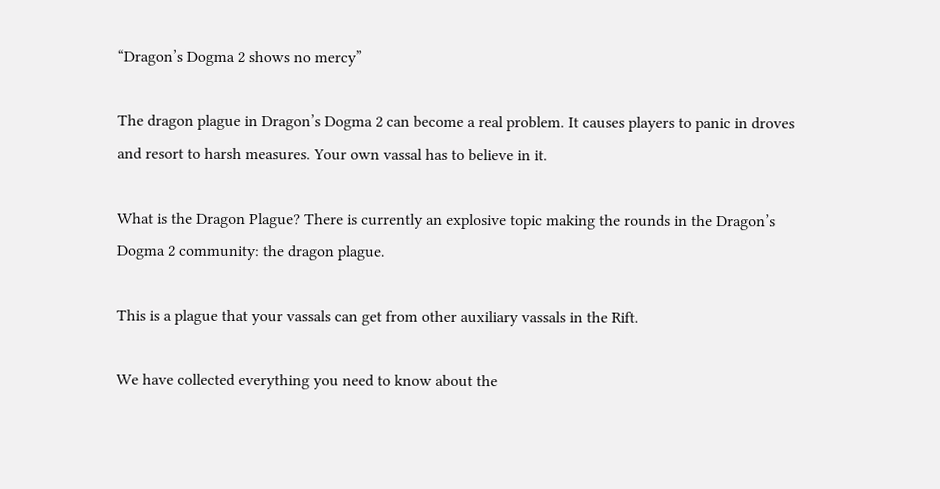“Dragon’s Dogma 2 shows no mercy”

The dragon plague in Dragon’s Dogma 2 can become a real problem. It causes players to panic in droves and resort to harsh measures. Your own vassal has to believe in it.

What is the Dragon Plague? There is currently an explosive topic making the rounds in the Dragon’s Dogma 2 community: the dragon plague.

This is a plague that your vassals can get from other auxiliary vassals in the Rift.

We have collected everything you need to know about the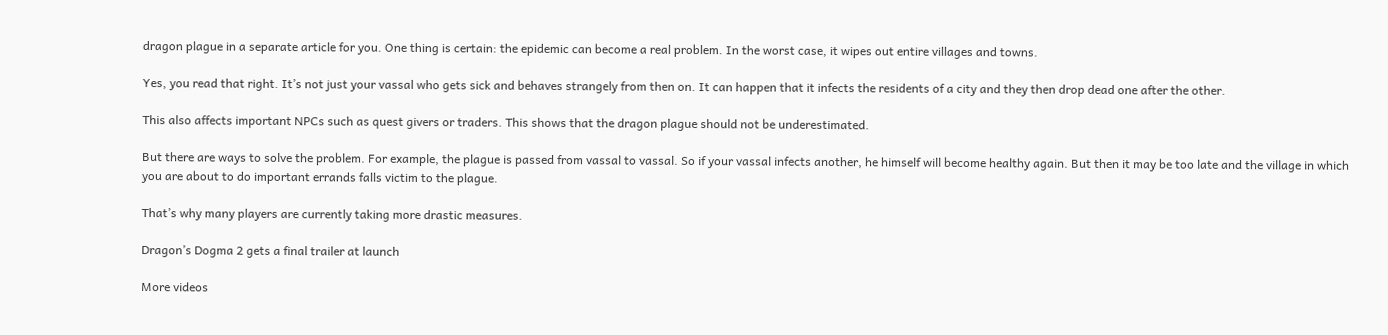dragon plague in a separate article for you. One thing is certain: the epidemic can become a real problem. In the worst case, it wipes out entire villages and towns.

Yes, you read that right. It’s not just your vassal who gets sick and behaves strangely from then on. It can happen that it infects the residents of a city and they then drop dead one after the other.

This also affects important NPCs such as quest givers or traders. This shows that the dragon plague should not be underestimated.

But there are ways to solve the problem. For example, the plague is passed from vassal to vassal. So if your vassal infects another, he himself will become healthy again. But then it may be too late and the village in which you are about to do important errands falls victim to the plague.

That’s why many players are currently taking more drastic measures.

Dragon’s Dogma 2 gets a final trailer at launch

More videos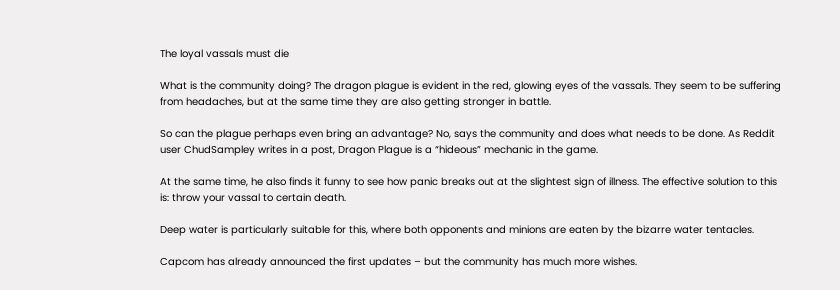The loyal vassals must die

What is the community doing? The dragon plague is evident in the red, glowing eyes of the vassals. They seem to be suffering from headaches, but at the same time they are also getting stronger in battle.

So can the plague perhaps even bring an advantage? No, says the community and does what needs to be done. As Reddit user ChudSampley writes in a post, Dragon Plague is a “hideous” mechanic in the game.

At the same time, he also finds it funny to see how panic breaks out at the slightest sign of illness. The effective solution to this is: throw your vassal to certain death.

Deep water is particularly suitable for this, where both opponents and minions are eaten by the bizarre water tentacles.

Capcom has already announced the first updates – but the community has much more wishes.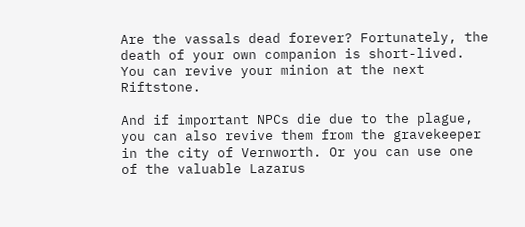Are the vassals dead forever? Fortunately, the death of your own companion is short-lived. You can revive your minion at the next Riftstone.

And if important NPCs die due to the plague, you can also revive them from the gravekeeper in the city of Vernworth. Or you can use one of the valuable Lazarus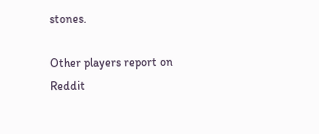stones.

Other players report on Reddit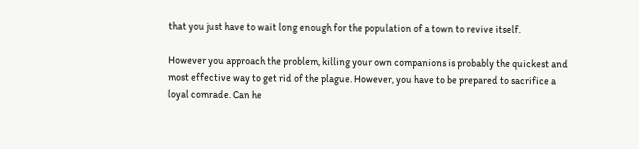that you just have to wait long enough for the population of a town to revive itself.

However you approach the problem, killing your own companions is probably the quickest and most effective way to get rid of the plague. However, you have to be prepared to sacrifice a loyal comrade. Can he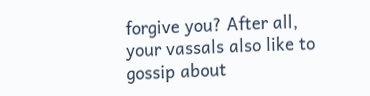forgive you? After all, your vassals also like to gossip about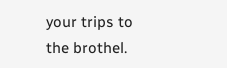your trips to the brothel.